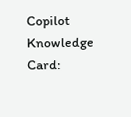Copilot Knowledge Card: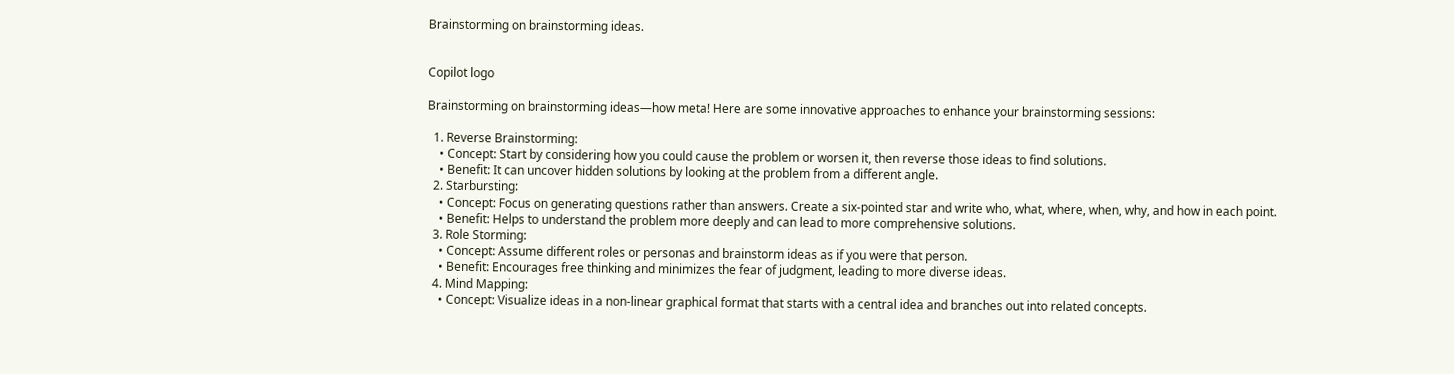Brainstorming on brainstorming ideas.


Copilot logo

Brainstorming on brainstorming ideas—how meta! Here are some innovative approaches to enhance your brainstorming sessions:

  1. Reverse Brainstorming:
    • Concept: Start by considering how you could cause the problem or worsen it, then reverse those ideas to find solutions.
    • Benefit: It can uncover hidden solutions by looking at the problem from a different angle.
  2. Starbursting:
    • Concept: Focus on generating questions rather than answers. Create a six-pointed star and write who, what, where, when, why, and how in each point.
    • Benefit: Helps to understand the problem more deeply and can lead to more comprehensive solutions.
  3. Role Storming:
    • Concept: Assume different roles or personas and brainstorm ideas as if you were that person.
    • Benefit: Encourages free thinking and minimizes the fear of judgment, leading to more diverse ideas.
  4. Mind Mapping:
    • Concept: Visualize ideas in a non-linear graphical format that starts with a central idea and branches out into related concepts.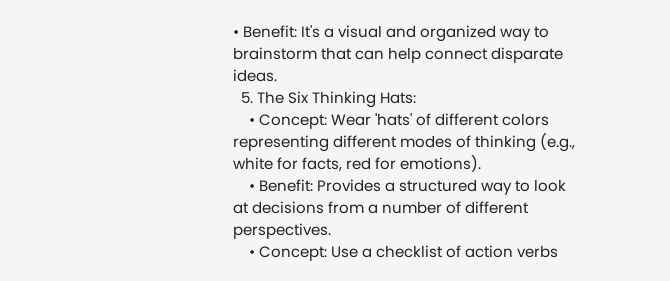• Benefit: It's a visual and organized way to brainstorm that can help connect disparate ideas.
  5. The Six Thinking Hats:
    • Concept: Wear 'hats' of different colors representing different modes of thinking (e.g., white for facts, red for emotions).
    • Benefit: Provides a structured way to look at decisions from a number of different perspectives.
    • Concept: Use a checklist of action verbs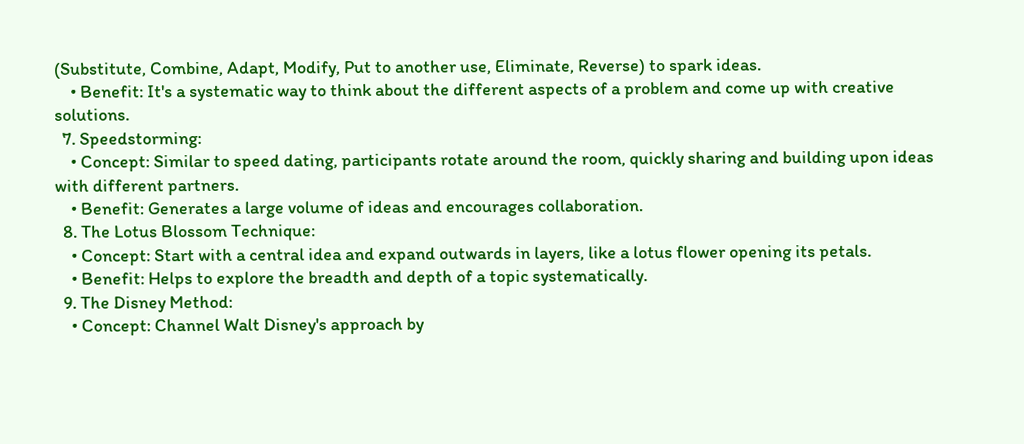(Substitute, Combine, Adapt, Modify, Put to another use, Eliminate, Reverse) to spark ideas.
    • Benefit: It's a systematic way to think about the different aspects of a problem and come up with creative solutions.
  7. Speedstorming:
    • Concept: Similar to speed dating, participants rotate around the room, quickly sharing and building upon ideas with different partners.
    • Benefit: Generates a large volume of ideas and encourages collaboration.
  8. The Lotus Blossom Technique:
    • Concept: Start with a central idea and expand outwards in layers, like a lotus flower opening its petals.
    • Benefit: Helps to explore the breadth and depth of a topic systematically.
  9. The Disney Method:
    • Concept: Channel Walt Disney's approach by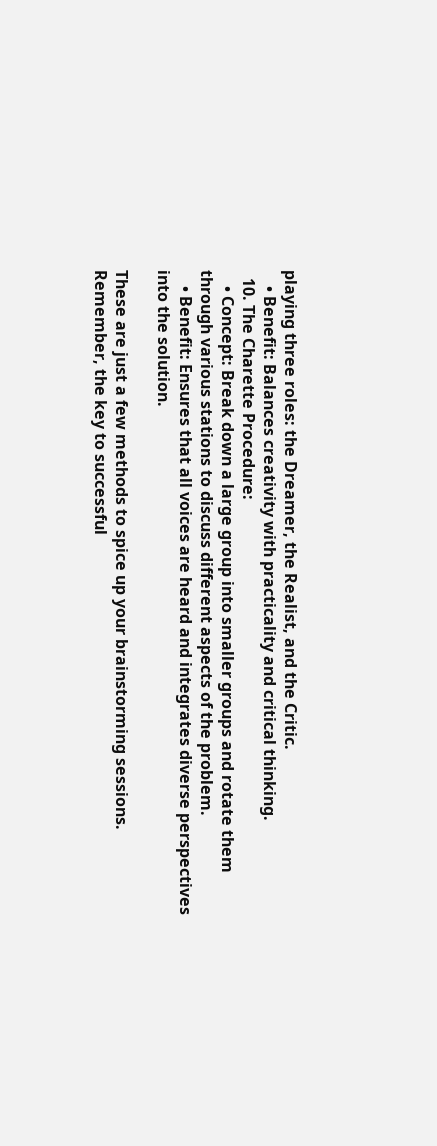playing three roles: the Dreamer, the Realist, and the Critic.
    • Benefit: Balances creativity with practicality and critical thinking.
  10. The Charette Procedure:
    • Concept: Break down a large group into smaller groups and rotate them through various stations to discuss different aspects of the problem.
    • Benefit: Ensures that all voices are heard and integrates diverse perspectives into the solution.

These are just a few methods to spice up your brainstorming sessions. Remember, the key to successful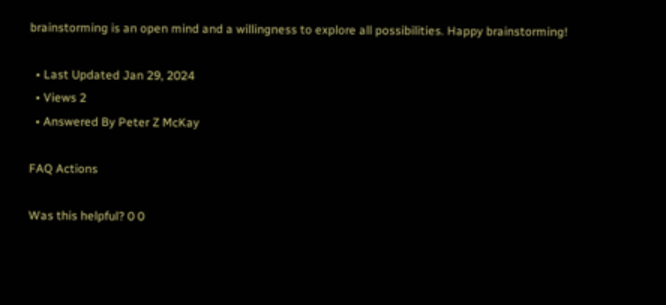brainstorming is an open mind and a willingness to explore all possibilities. Happy brainstorming!

  • Last Updated Jan 29, 2024
  • Views 2
  • Answered By Peter Z McKay

FAQ Actions

Was this helpful? 0 0